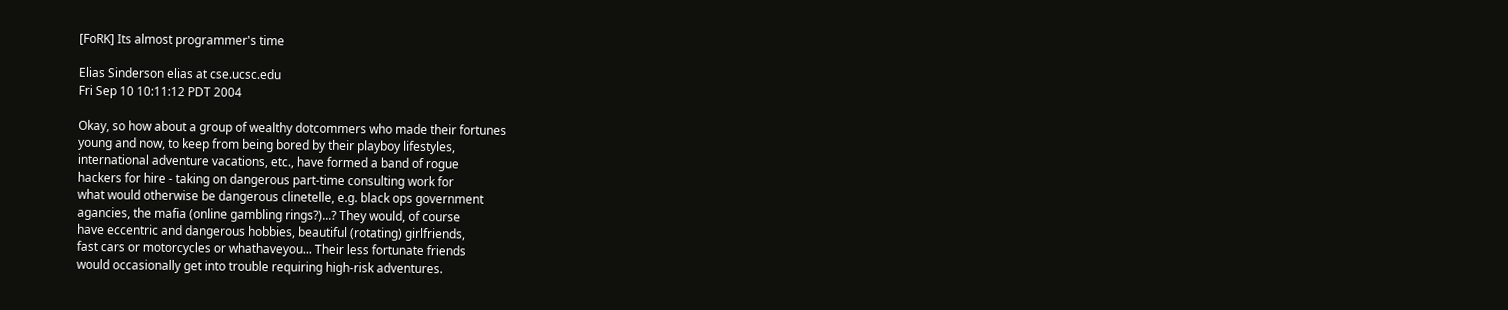[FoRK] Its almost programmer's time

Elias Sinderson elias at cse.ucsc.edu
Fri Sep 10 10:11:12 PDT 2004

Okay, so how about a group of wealthy dotcommers who made their fortunes
young and now, to keep from being bored by their playboy lifestyles,
international adventure vacations, etc., have formed a band of rogue
hackers for hire - taking on dangerous part-time consulting work for
what would otherwise be dangerous clinetelle, e.g. black ops government
agancies, the mafia (online gambling rings?)...? They would, of course
have eccentric and dangerous hobbies, beautiful (rotating) girlfriends,
fast cars or motorcycles or whathaveyou... Their less fortunate friends
would occasionally get into trouble requiring high-risk adventures.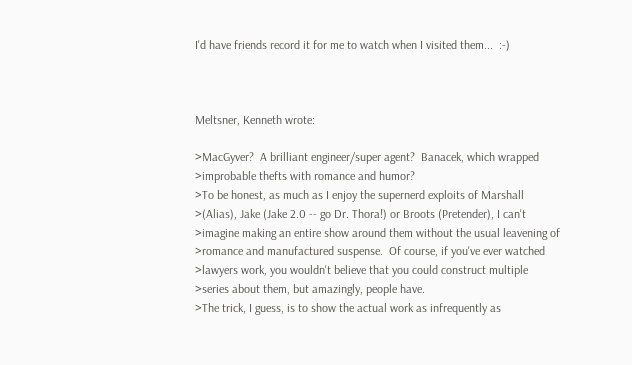I'd have friends record it for me to watch when I visited them...  :-)



Meltsner, Kenneth wrote:

>MacGyver?  A brilliant engineer/super agent?  Banacek, which wrapped
>improbable thefts with romance and humor?
>To be honest, as much as I enjoy the supernerd exploits of Marshall
>(Alias), Jake (Jake 2.0 -- go Dr. Thora!) or Broots (Pretender), I can't
>imagine making an entire show around them without the usual leavening of
>romance and manufactured suspense.  Of course, if you've ever watched
>lawyers work, you wouldn't believe that you could construct multiple
>series about them, but amazingly, people have.
>The trick, I guess, is to show the actual work as infrequently as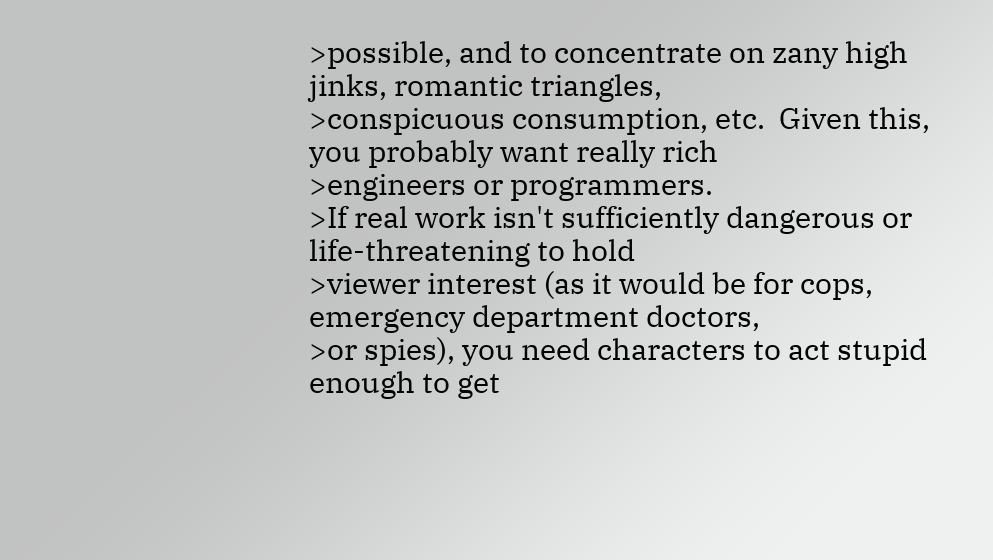>possible, and to concentrate on zany high jinks, romantic triangles,
>conspicuous consumption, etc.  Given this, you probably want really rich
>engineers or programmers.
>If real work isn't sufficiently dangerous or life-threatening to hold
>viewer interest (as it would be for cops, emergency department doctors,
>or spies), you need characters to act stupid enough to get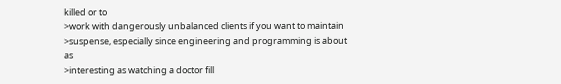killed or to
>work with dangerously unbalanced clients if you want to maintain
>suspense, especially since engineering and programming is about as
>interesting as watching a doctor fill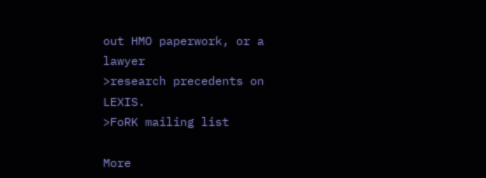out HMO paperwork, or a lawyer
>research precedents on LEXIS.
>FoRK mailing list

More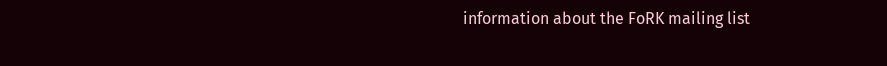information about the FoRK mailing list